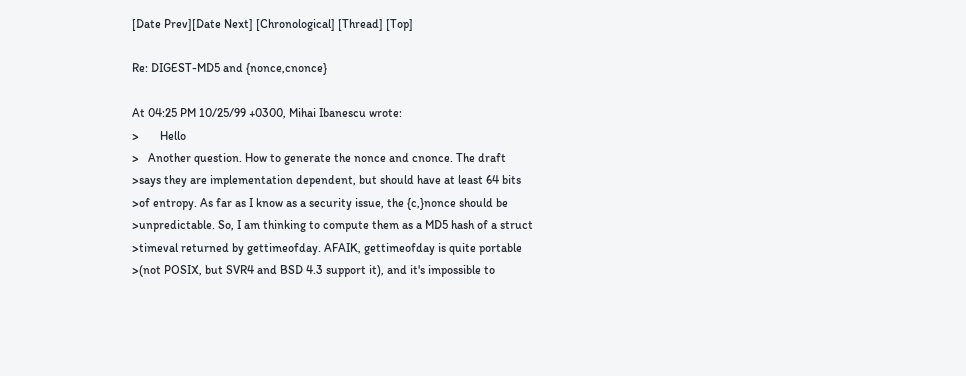[Date Prev][Date Next] [Chronological] [Thread] [Top]

Re: DIGEST-MD5 and {nonce,cnonce}

At 04:25 PM 10/25/99 +0300, Mihai Ibanescu wrote:
>       Hello
>   Another question. How to generate the nonce and cnonce. The draft
>says they are implementation dependent, but should have at least 64 bits
>of entropy. As far as I know as a security issue, the {c,}nonce should be
>unpredictable. So, I am thinking to compute them as a MD5 hash of a struct
>timeval returned by gettimeofday. AFAIK, gettimeofday is quite portable
>(not POSIX, but SVR4 and BSD 4.3 support it), and it's impossible to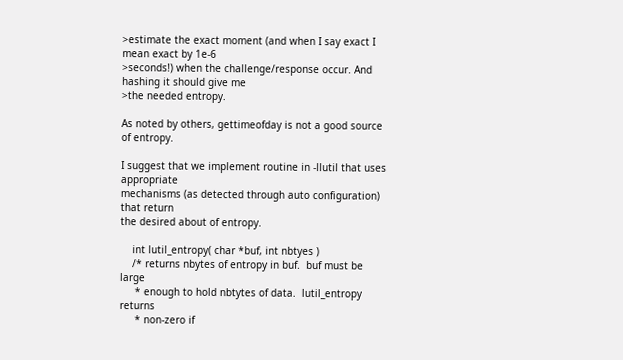>estimate the exact moment (and when I say exact I mean exact by 1e-6
>seconds!) when the challenge/response occur. And hashing it should give me
>the needed entropy.

As noted by others, gettimeofday is not a good source of entropy.

I suggest that we implement routine in -llutil that uses appropriate
mechanisms (as detected through auto configuration) that return
the desired about of entropy.

    int lutil_entropy( char *buf, int nbtyes )
    /* returns nbytes of entropy in buf.  buf must be large
     * enough to hold nbtytes of data.  lutil_entropy returns
     * non-zero if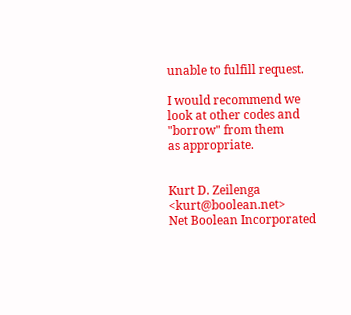unable to fulfill request.

I would recommend we look at other codes and "borrow" from them
as appropriate.


Kurt D. Zeilenga        <kurt@boolean.net>
Net Boolean Incorporated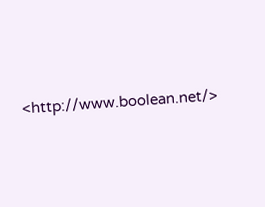<http://www.boolean.net/>